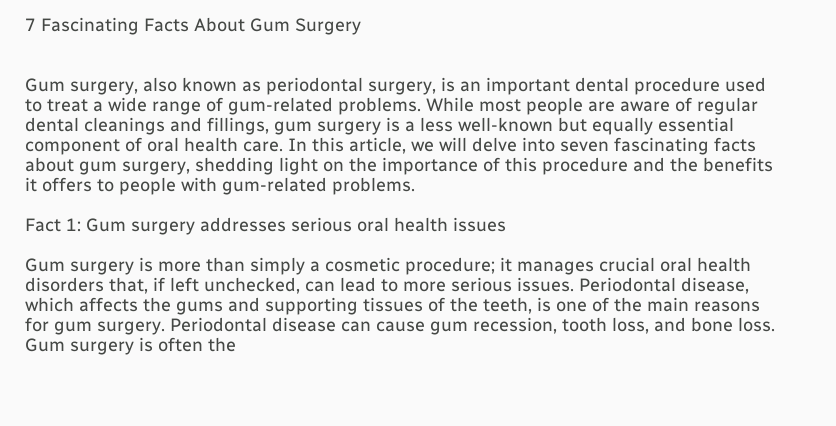7 Fascinating Facts About Gum Surgery


Gum surgery, also known as periodontal surgery, is an important dental procedure used to treat a wide range of gum-related problems. While most people are aware of regular dental cleanings and fillings, gum surgery is a less well-known but equally essential component of oral health care. In this article, we will delve into seven fascinating facts about gum surgery, shedding light on the importance of this procedure and the benefits it offers to people with gum-related problems.

Fact 1: Gum surgery addresses serious oral health issues

Gum surgery is more than simply a cosmetic procedure; it manages crucial oral health disorders that, if left unchecked, can lead to more serious issues. Periodontal disease, which affects the gums and supporting tissues of the teeth, is one of the main reasons for gum surgery. Periodontal disease can cause gum recession, tooth loss, and bone loss. Gum surgery is often the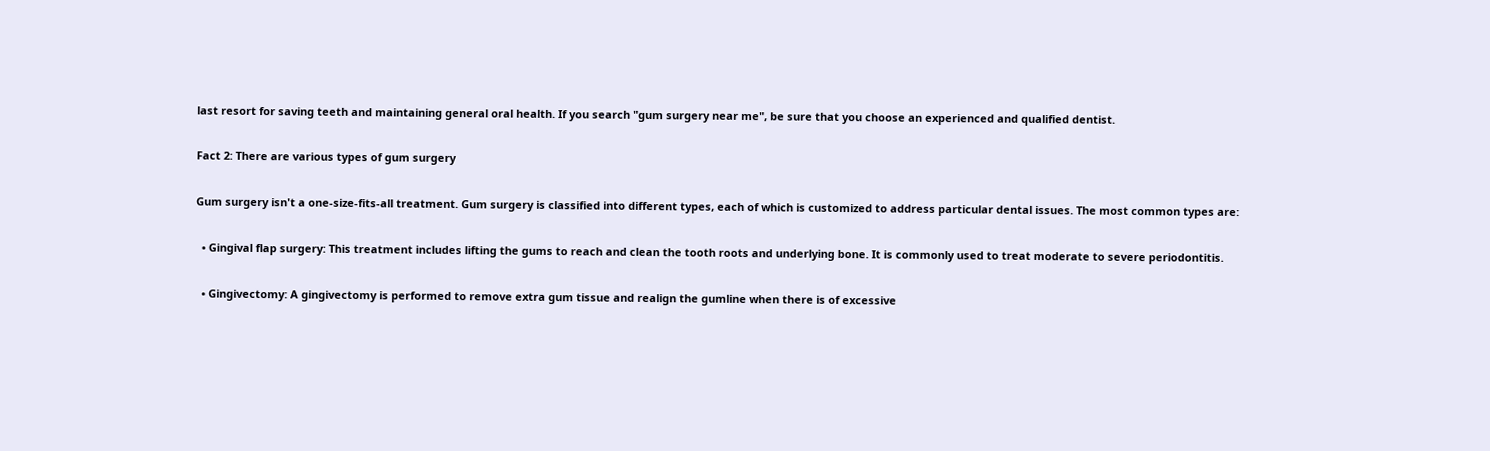last resort for saving teeth and maintaining general oral health. If you search "gum surgery near me", be sure that you choose an experienced and qualified dentist.

Fact 2: There are various types of gum surgery

Gum surgery isn't a one-size-fits-all treatment. Gum surgery is classified into different types, each of which is customized to address particular dental issues. The most common types are:

  • Gingival flap surgery: This treatment includes lifting the gums to reach and clean the tooth roots and underlying bone. It is commonly used to treat moderate to severe periodontitis.

  • Gingivectomy: A gingivectomy is performed to remove extra gum tissue and realign the gumline when there is of excessive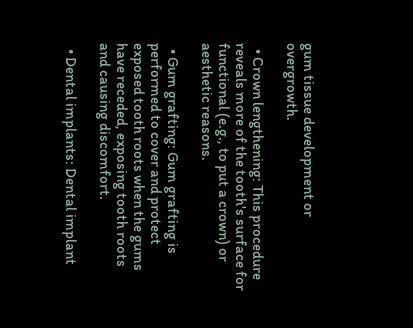gum tissue development or overgrowth.

  • Crown lengthening: This procedure reveals more of the tooth's surface for functional (e.g., to put a crown) or aesthetic reasons.

  • Gum grafting: Gum grafting is performed to cover and protect exposed tooth roots when the gums have receded, exposing tooth roots and causing discomfort.

  • Dental implants: Dental implant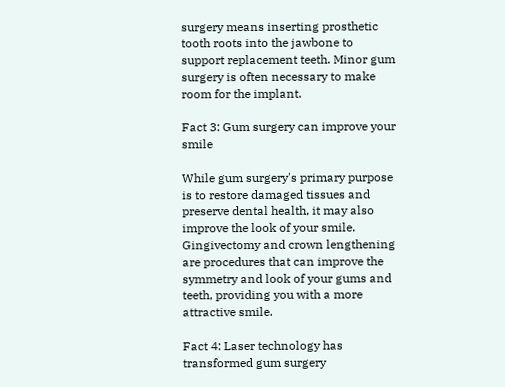surgery means inserting prosthetic tooth roots into the jawbone to support replacement teeth. Minor gum surgery is often necessary to make room for the implant.

Fact 3: Gum surgery can improve your smile

While gum surgery's primary purpose is to restore damaged tissues and preserve dental health, it may also improve the look of your smile. Gingivectomy and crown lengthening are procedures that can improve the symmetry and look of your gums and teeth, providing you with a more attractive smile.

Fact 4: Laser technology has transformed gum surgery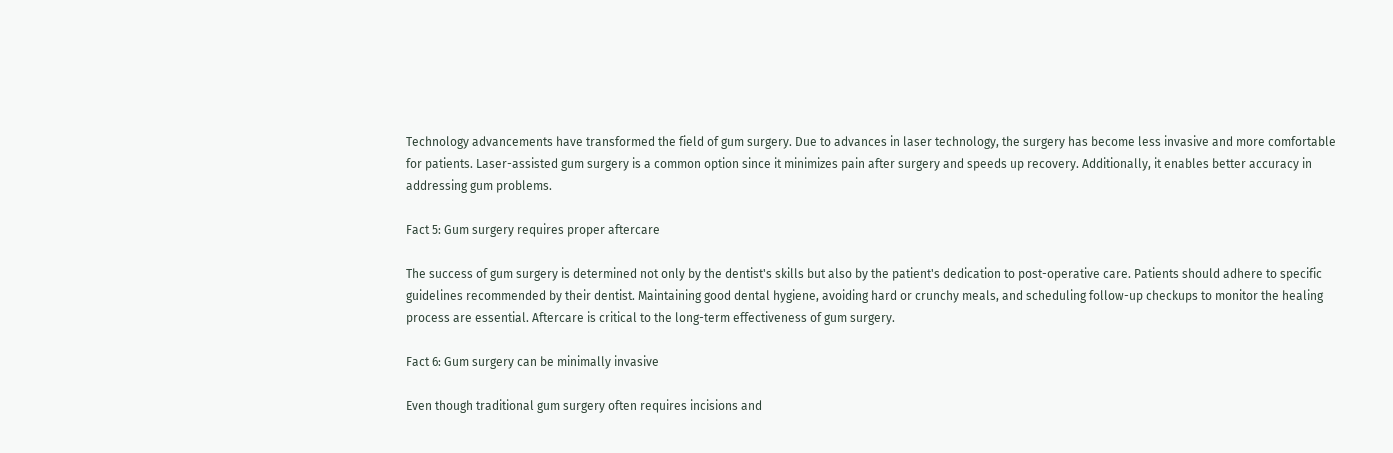Technology advancements have transformed the field of gum surgery. Due to advances in laser technology, the surgery has become less invasive and more comfortable for patients. Laser-assisted gum surgery is a common option since it minimizes pain after surgery and speeds up recovery. Additionally, it enables better accuracy in addressing gum problems.

Fact 5: Gum surgery requires proper aftercare

The success of gum surgery is determined not only by the dentist's skills but also by the patient's dedication to post-operative care. Patients should adhere to specific guidelines recommended by their dentist. Maintaining good dental hygiene, avoiding hard or crunchy meals, and scheduling follow-up checkups to monitor the healing process are essential. Aftercare is critical to the long-term effectiveness of gum surgery.

Fact 6: Gum surgery can be minimally invasive

Even though traditional gum surgery often requires incisions and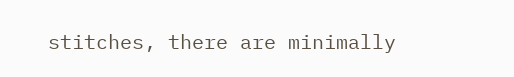stitches, there are minimally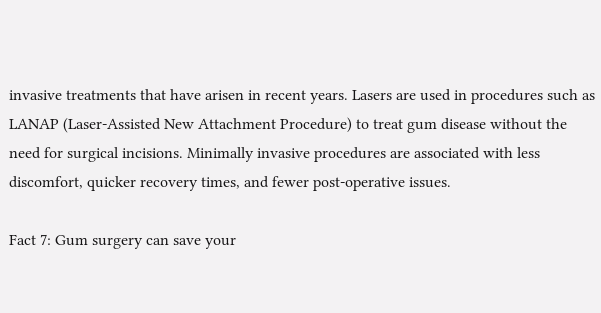invasive treatments that have arisen in recent years. Lasers are used in procedures such as LANAP (Laser-Assisted New Attachment Procedure) to treat gum disease without the need for surgical incisions. Minimally invasive procedures are associated with less discomfort, quicker recovery times, and fewer post-operative issues.

Fact 7: Gum surgery can save your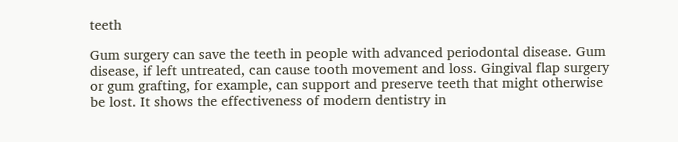teeth

Gum surgery can save the teeth in people with advanced periodontal disease. Gum disease, if left untreated, can cause tooth movement and loss. Gingival flap surgery or gum grafting, for example, can support and preserve teeth that might otherwise be lost. It shows the effectiveness of modern dentistry in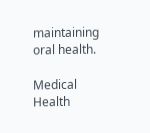maintaining oral health.

Medical Health